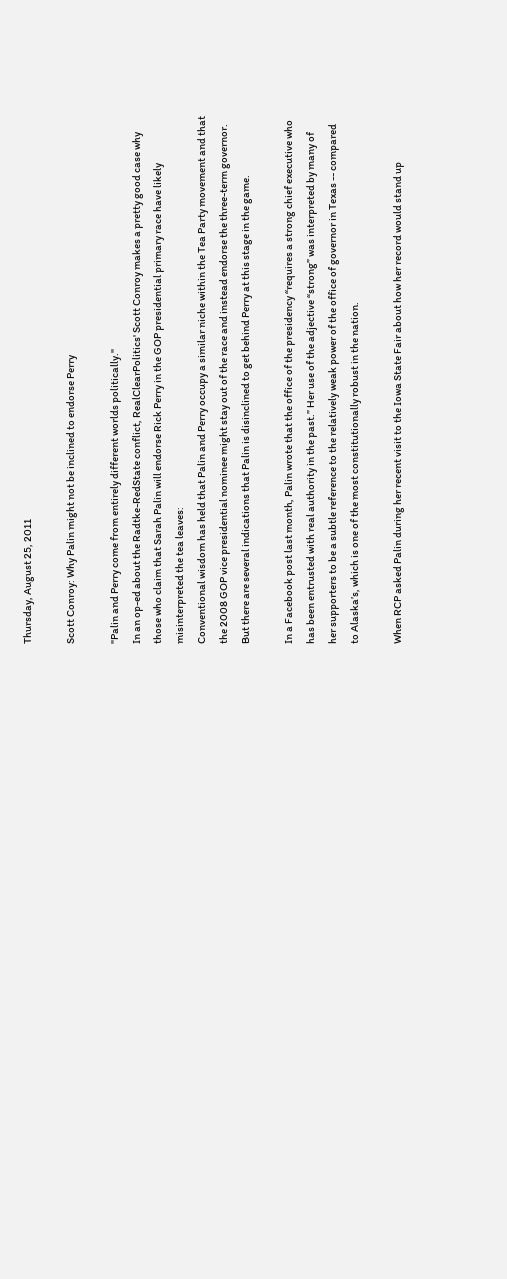Thursday, August 25, 2011

Scott Conroy: Why Palin might not be inclined to endorse Perry

"Palin and Perry come from entirely different worlds politically."
In an op-ed about the Radtke-RedState conflict, RealClearPolitics' Scott Conroy makes a pretty good case why those who claim that Sarah Palin will endorse Rick Perry in the GOP presidential primary race have likely misinterpreted the tea leaves:
Conventional wisdom has held that Palin and Perry occupy a similar niche within the Tea Party movement and that the 2008 GOP vice presidential nominee might stay out of the race and instead endorse the three-term governor. But there are several indications that Palin is disinclined to get behind Perry at this stage in the game.

In a Facebook post last month, Palin wrote that the office of the presidency “requires a strong chief executive who has been entrusted with real authority in the past.” Her use of the adjective “strong” was interpreted by many of her supporters to be a subtle reference to the relatively weak power of the office of governor in Texas -- compared to Alaska’s, which is one of the most constitutionally robust in the nation.

When RCP asked Palin during her recent visit to the Iowa State Fair about how her record would stand up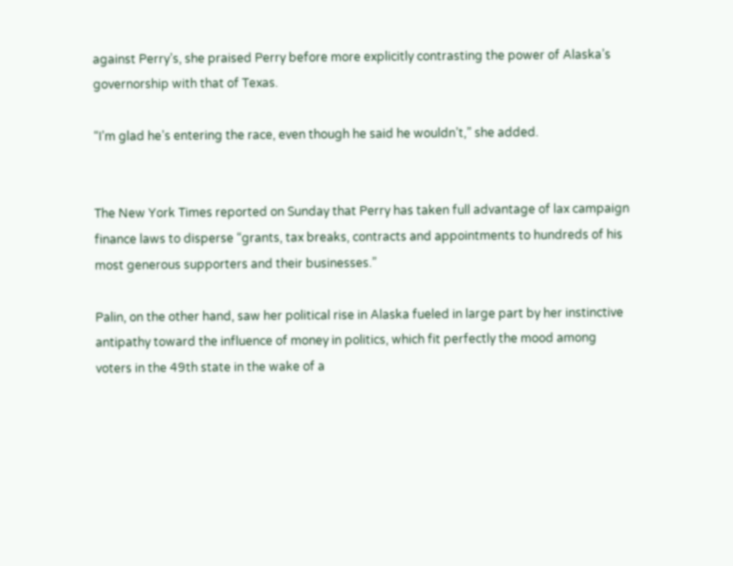against Perry’s, she praised Perry before more explicitly contrasting the power of Alaska’s governorship with that of Texas.

“I’m glad he’s entering the race, even though he said he wouldn’t,” she added.


The New York Times reported on Sunday that Perry has taken full advantage of lax campaign finance laws to disperse “grants, tax breaks, contracts and appointments to hundreds of his most generous supporters and their businesses.”

Palin, on the other hand, saw her political rise in Alaska fueled in large part by her instinctive antipathy toward the influence of money in politics, which fit perfectly the mood among voters in the 49th state in the wake of a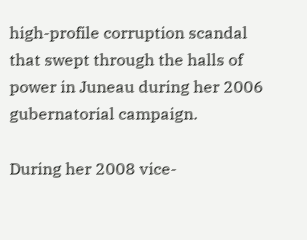high-profile corruption scandal that swept through the halls of power in Juneau during her 2006 gubernatorial campaign.

During her 2008 vice-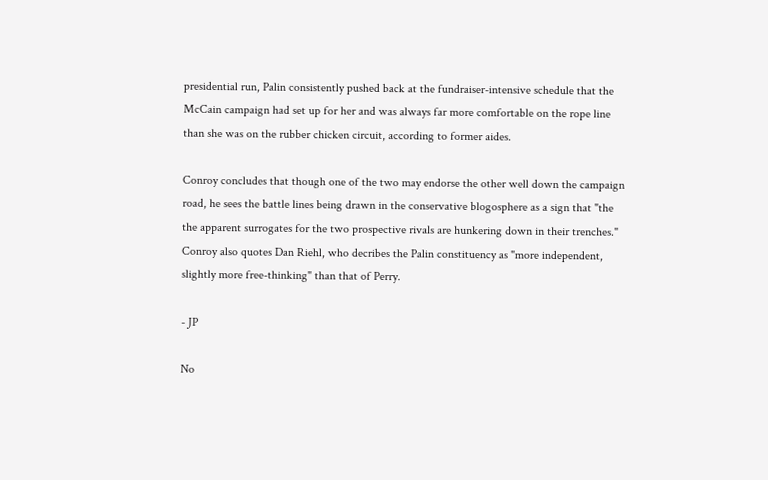presidential run, Palin consistently pushed back at the fundraiser-intensive schedule that the McCain campaign had set up for her and was always far more comfortable on the rope line than she was on the rubber chicken circuit, according to former aides.

Conroy concludes that though one of the two may endorse the other well down the campaign road, he sees the battle lines being drawn in the conservative blogosphere as a sign that "the the apparent surrogates for the two prospective rivals are hunkering down in their trenches." Conroy also quotes Dan Riehl, who decribes the Palin constituency as "more independent, slightly more free-thinking" than that of Perry.

- JP

No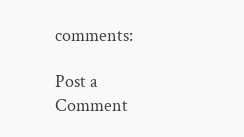comments:

Post a Comment